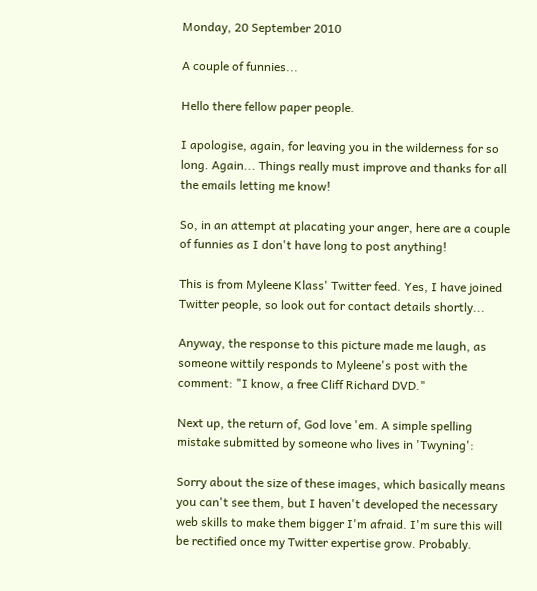Monday, 20 September 2010

A couple of funnies...

Hello there fellow paper people.

I apologise, again, for leaving you in the wilderness for so long. Again... Things really must improve and thanks for all the emails letting me know!

So, in an attempt at placating your anger, here are a couple of funnies as I don't have long to post anything!

This is from Myleene Klass' Twitter feed. Yes, I have joined Twitter people, so look out for contact details shortly...

Anyway, the response to this picture made me laugh, as someone wittily responds to Myleene's post with the comment: "I know, a free Cliff Richard DVD."

Next up, the return of, God love 'em. A simple spelling mistake submitted by someone who lives in 'Twyning':

Sorry about the size of these images, which basically means you can't see them, but I haven't developed the necessary web skills to make them bigger I'm afraid. I'm sure this will be rectified once my Twitter expertise grow. Probably.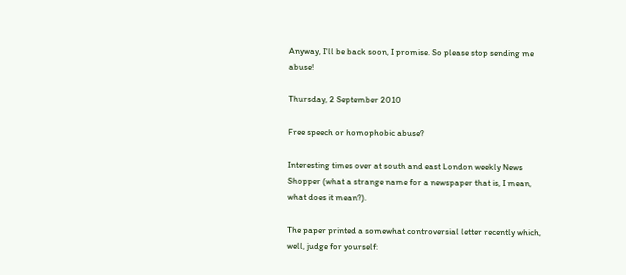Anyway, I'll be back soon, I promise. So please stop sending me abuse!

Thursday, 2 September 2010

Free speech or homophobic abuse?

Interesting times over at south and east London weekly News Shopper (what a strange name for a newspaper that is, I mean, what does it mean?).

The paper printed a somewhat controversial letter recently which, well, judge for yourself: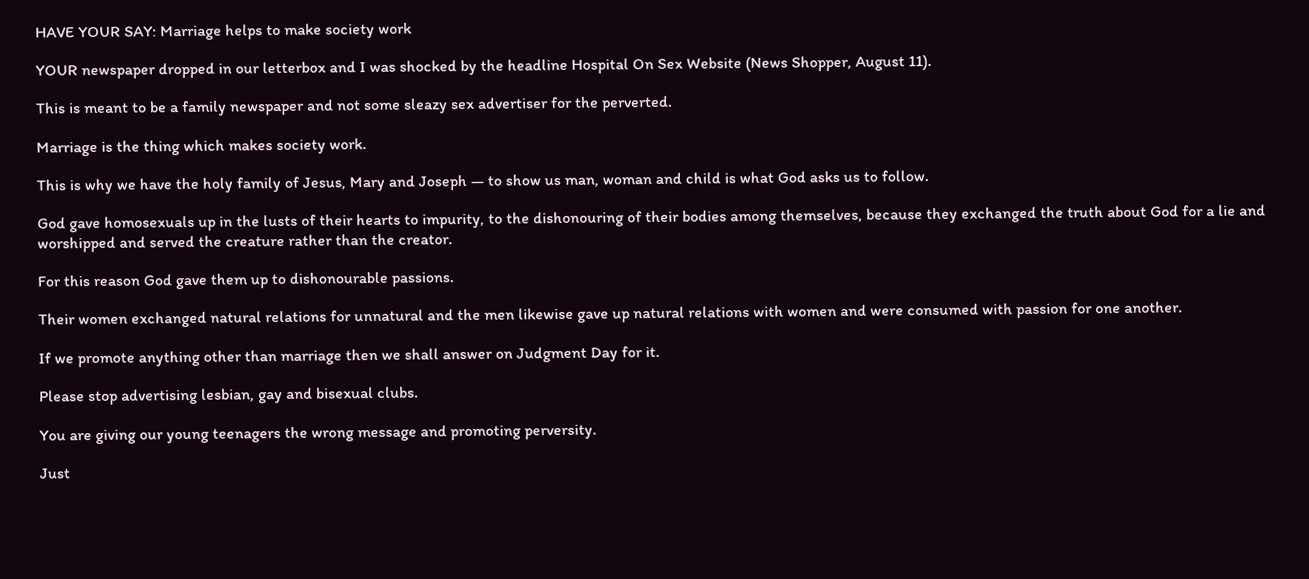HAVE YOUR SAY: Marriage helps to make society work

YOUR newspaper dropped in our letterbox and I was shocked by the headline Hospital On Sex Website (News Shopper, August 11).

This is meant to be a family newspaper and not some sleazy sex advertiser for the perverted.

Marriage is the thing which makes society work.

This is why we have the holy family of Jesus, Mary and Joseph — to show us man, woman and child is what God asks us to follow.

God gave homosexuals up in the lusts of their hearts to impurity, to the dishonouring of their bodies among themselves, because they exchanged the truth about God for a lie and worshipped and served the creature rather than the creator.

For this reason God gave them up to dishonourable passions.

Their women exchanged natural relations for unnatural and the men likewise gave up natural relations with women and were consumed with passion for one another.

If we promote anything other than marriage then we shall answer on Judgment Day for it.

Please stop advertising lesbian, gay and bisexual clubs.

You are giving our young teenagers the wrong message and promoting perversity.

Just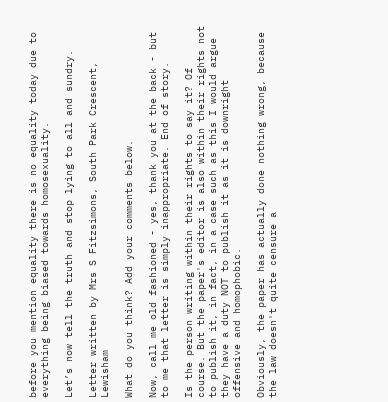before you mention equality there is no equality today due to everything being biased towards homosexuality.

Let’s now tell the truth and stop lying to all and sundry.

Letter written by Mrs S Fitzsimons, South Park Crescent, Lewisham

What do you think? Add your comments below.

Now, call me old fashioned - yes, thank you at the back - but to me that letter is simply inappropriate. End of story.

Is the person writing within their rights to say it? Of course. But the paper's editor is also within their rights not to publish it, in fact, in a case such as this I would argue they have a duty NOT to publish it as it is downright offensive and homophobic.

Obviously, the paper has actually done nothing wrong, because the law doesn't quite censure a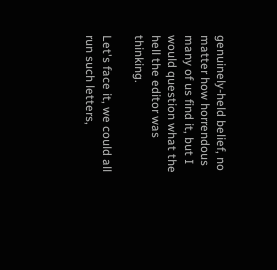genuinely-held belief, no matter how horrendous many of us find it, but I would question what the hell the editor was thinking.

Let's face it, we could all run such letters,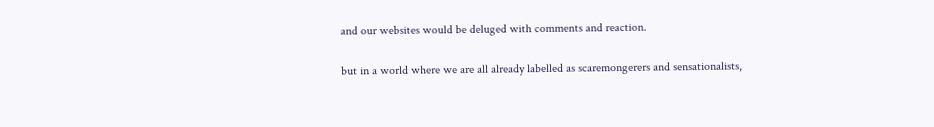and our websites would be deluged with comments and reaction.

but in a world where we are all already labelled as scaremongerers and sensationalists,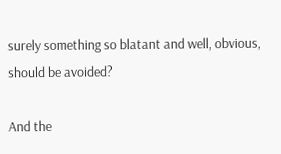surely something so blatant and well, obvious, should be avoided?

And the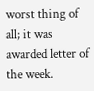worst thing of all; it was awarded letter of the week.